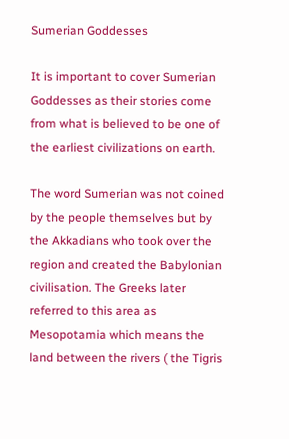Sumerian Goddesses

It is important to cover Sumerian Goddesses as their stories come from what is believed to be one of the earliest civilizations on earth.

The word Sumerian was not coined by the people themselves but by the Akkadians who took over the region and created the Babylonian civilisation. The Greeks later referred to this area as Mesopotamia which means the land between the rivers ( the Tigris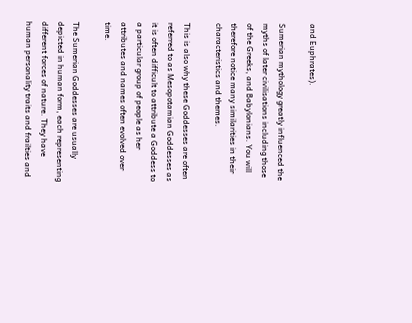and Euphrates).

Sumerian mythology greatly influenced the myths of later civilisations including those of the Greeks, and Babylonians. You will therefore notice many similarities in their characteristics and themes.

This is also why these Goddesses are often referred to as Mesopotamian Goddesses as it is often difficult to attribute a Goddess to a particular group of people as her attributes and names often evolved over time.

The Sumerian Goddesses are usually depicted in human form, each representing different forces of nature. They have human personality traits and frailties and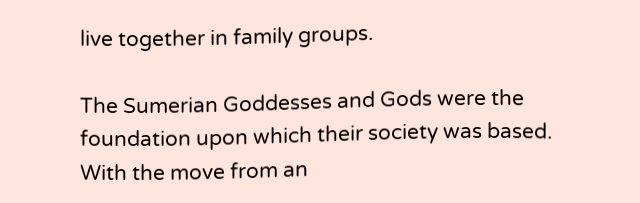live together in family groups.

The Sumerian Goddesses and Gods were the foundation upon which their society was based. With the move from an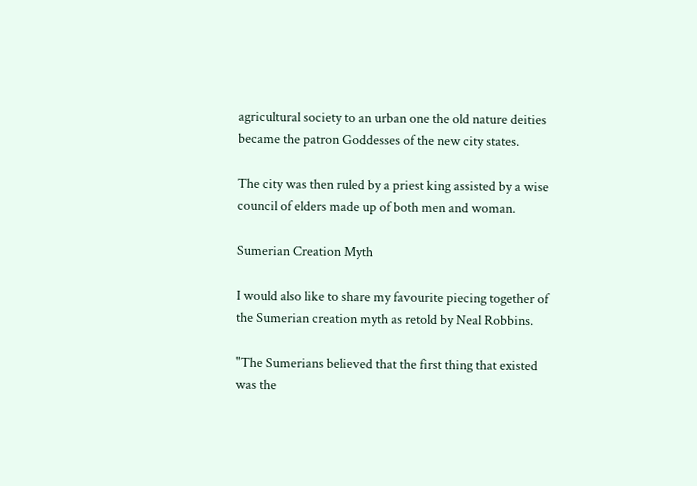agricultural society to an urban one the old nature deities became the patron Goddesses of the new city states.

The city was then ruled by a priest king assisted by a wise council of elders made up of both men and woman.

Sumerian Creation Myth

I would also like to share my favourite piecing together of the Sumerian creation myth as retold by Neal Robbins.

"The Sumerians believed that the first thing that existed was the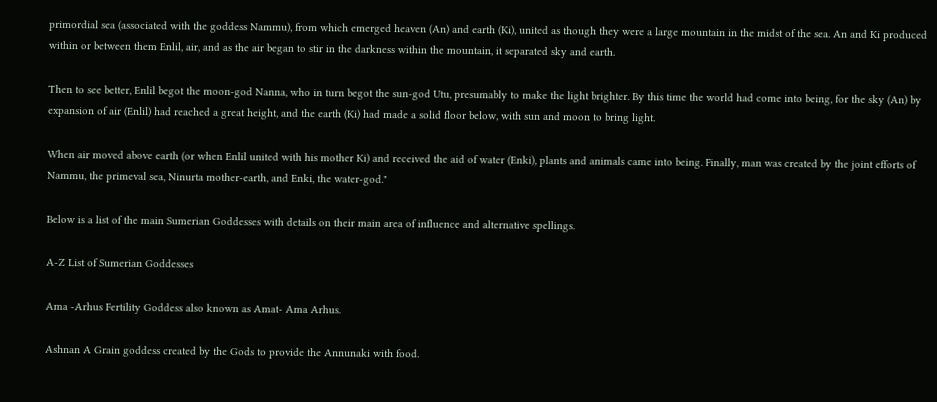primordial sea (associated with the goddess Nammu), from which emerged heaven (An) and earth (Ki), united as though they were a large mountain in the midst of the sea. An and Ki produced within or between them Enlil, air, and as the air began to stir in the darkness within the mountain, it separated sky and earth.

Then to see better, Enlil begot the moon-god Nanna, who in turn begot the sun-god Utu, presumably to make the light brighter. By this time the world had come into being, for the sky (An) by expansion of air (Enlil) had reached a great height, and the earth (Ki) had made a solid floor below, with sun and moon to bring light.

When air moved above earth (or when Enlil united with his mother Ki) and received the aid of water (Enki), plants and animals came into being. Finally, man was created by the joint efforts of Nammu, the primeval sea, Ninurta mother-earth, and Enki, the water-god."

Below is a list of the main Sumerian Goddesses with details on their main area of influence and alternative spellings.

A-Z List of Sumerian Goddesses

Ama -Arhus Fertility Goddess also known as Amat- Ama Arhus.

Ashnan A Grain goddess created by the Gods to provide the Annunaki with food.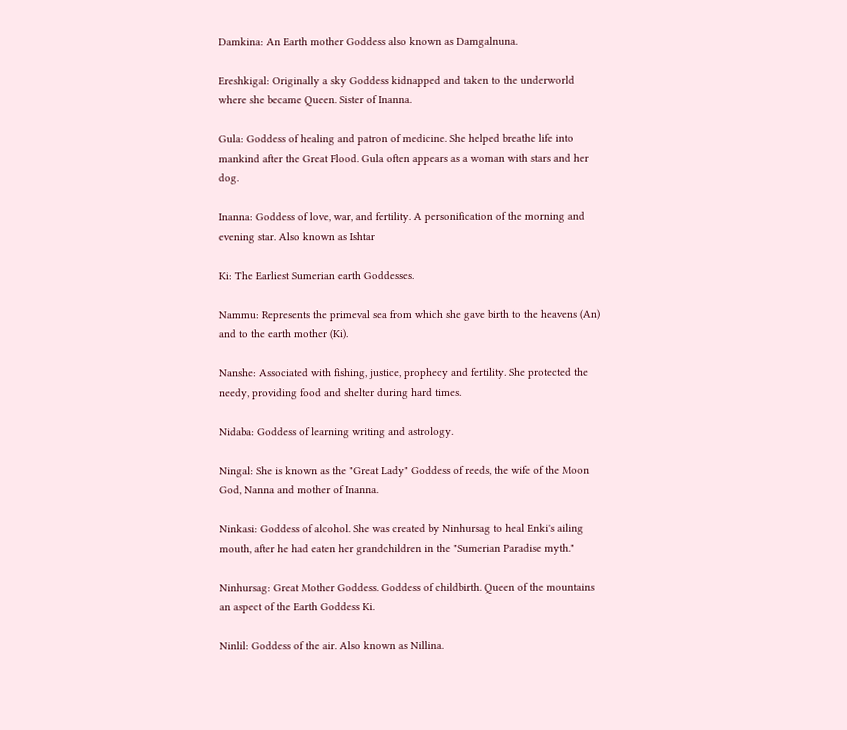Damkina: An Earth mother Goddess also known as Damgalnuna.

Ereshkigal: Originally a sky Goddess kidnapped and taken to the underworld where she became Queen. Sister of Inanna.

Gula: Goddess of healing and patron of medicine. She helped breathe life into mankind after the Great Flood. Gula often appears as a woman with stars and her dog.

Inanna: Goddess of love, war, and fertility. A personification of the morning and evening star. Also known as Ishtar

Ki: The Earliest Sumerian earth Goddesses.

Nammu: Represents the primeval sea from which she gave birth to the heavens (An) and to the earth mother (Ki).

Nanshe: Associated with fishing, justice, prophecy and fertility. She protected the needy, providing food and shelter during hard times.

Nidaba: Goddess of learning writing and astrology.

Ningal: She is known as the "Great Lady" Goddess of reeds, the wife of the Moon God, Nanna and mother of Inanna.

Ninkasi: Goddess of alcohol. She was created by Ninhursag to heal Enki's ailing mouth, after he had eaten her grandchildren in the "Sumerian Paradise myth."

Ninhursag: Great Mother Goddess. Goddess of childbirth. Queen of the mountains an aspect of the Earth Goddess Ki.

Ninlil: Goddess of the air. Also known as Nillina.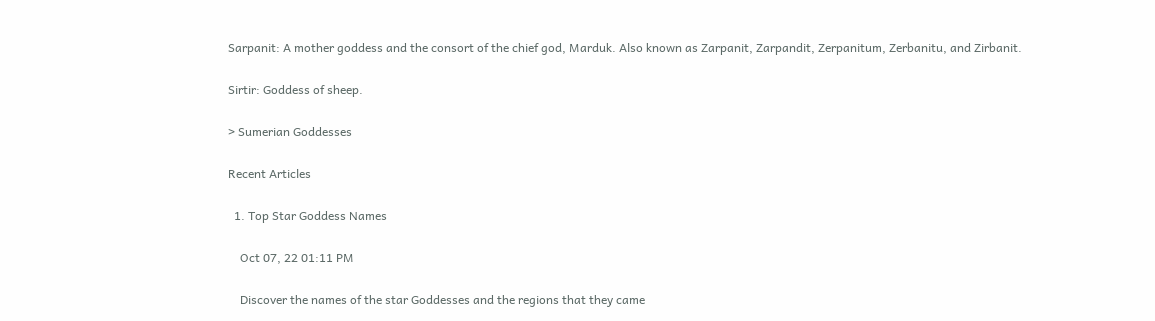Sarpanit: A mother goddess and the consort of the chief god, Marduk. Also known as Zarpanit, Zarpandit, Zerpanitum, Zerbanitu, and Zirbanit.

Sirtir: Goddess of sheep.

> Sumerian Goddesses

Recent Articles

  1. Top Star Goddess Names

    Oct 07, 22 01:11 PM

    Discover the names of the star Goddesses and the regions that they came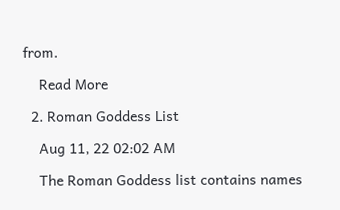from.

    Read More

  2. Roman Goddess List

    Aug 11, 22 02:02 AM

    The Roman Goddess list contains names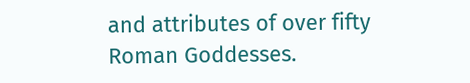and attributes of over fifty Roman Goddesses.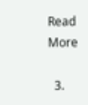Read More

  3.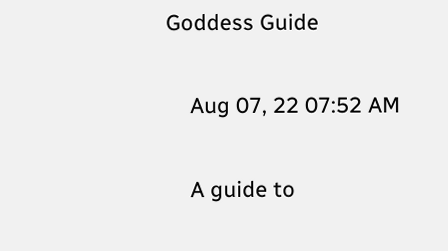Goddess Guide

    Aug 07, 22 07:52 AM

    A guide to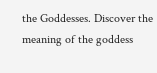the Goddesses. Discover the meaning of the goddess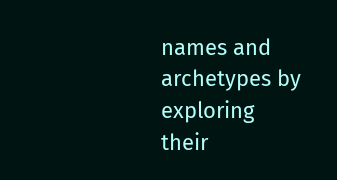names and archetypes by exploring their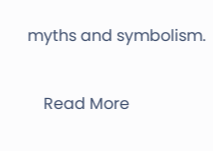myths and symbolism.

    Read More